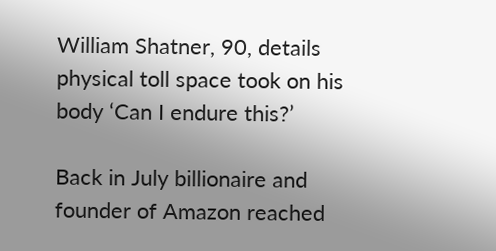William Shatner, 90, details physical toll space took on his body ‘Can I endure this?’

Back in July billionaire and founder of Amazon reached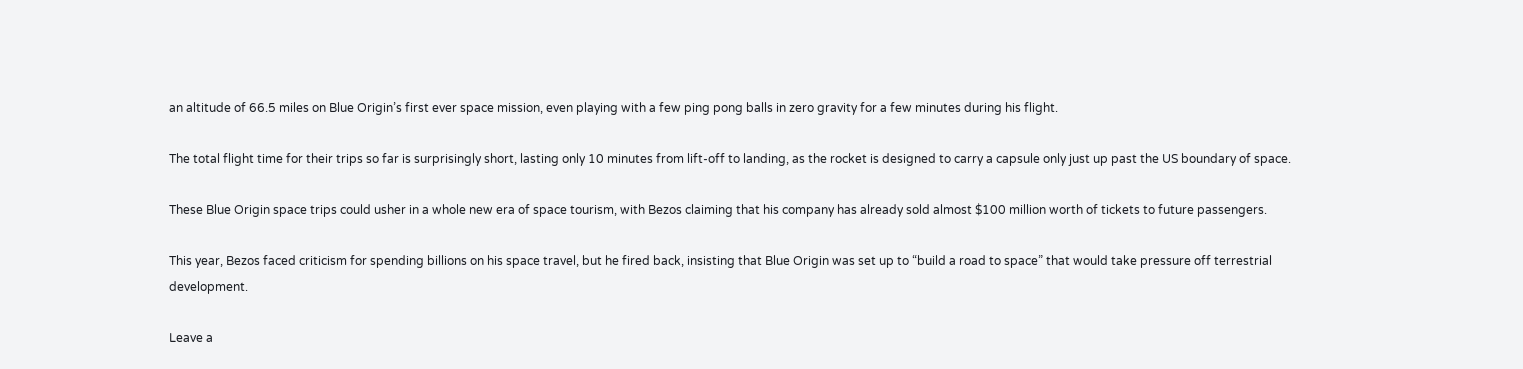an altitude of 66.5 miles on Blue Origin’s first ever space mission, even playing with a few ping pong balls in zero gravity for a few minutes during his flight.

The total flight time for their trips so far is surprisingly short, lasting only 10 minutes from lift-off to landing, as the rocket is designed to carry a capsule only just up past the US boundary of space.

These Blue Origin space trips could usher in a whole new era of space tourism, with Bezos claiming that his company has already sold almost $100 million worth of tickets to future passengers.

This year, Bezos faced criticism for spending billions on his space travel, but he fired back, insisting that Blue Origin was set up to “build a road to space” that would take pressure off terrestrial development.

Leave a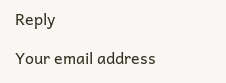Reply

Your email address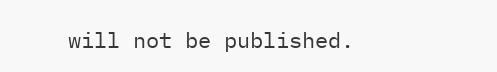will not be published.